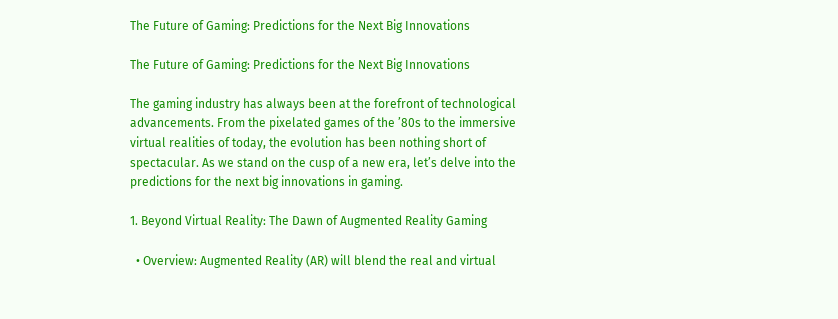The Future of Gaming: Predictions for the Next Big Innovations

The Future of Gaming: Predictions for the Next Big Innovations

The gaming industry has always been at the forefront of technological advancements. From the pixelated games of the ’80s to the immersive virtual realities of today, the evolution has been nothing short of spectacular. As we stand on the cusp of a new era, let’s delve into the predictions for the next big innovations in gaming.

1. Beyond Virtual Reality: The Dawn of Augmented Reality Gaming

  • Overview: Augmented Reality (AR) will blend the real and virtual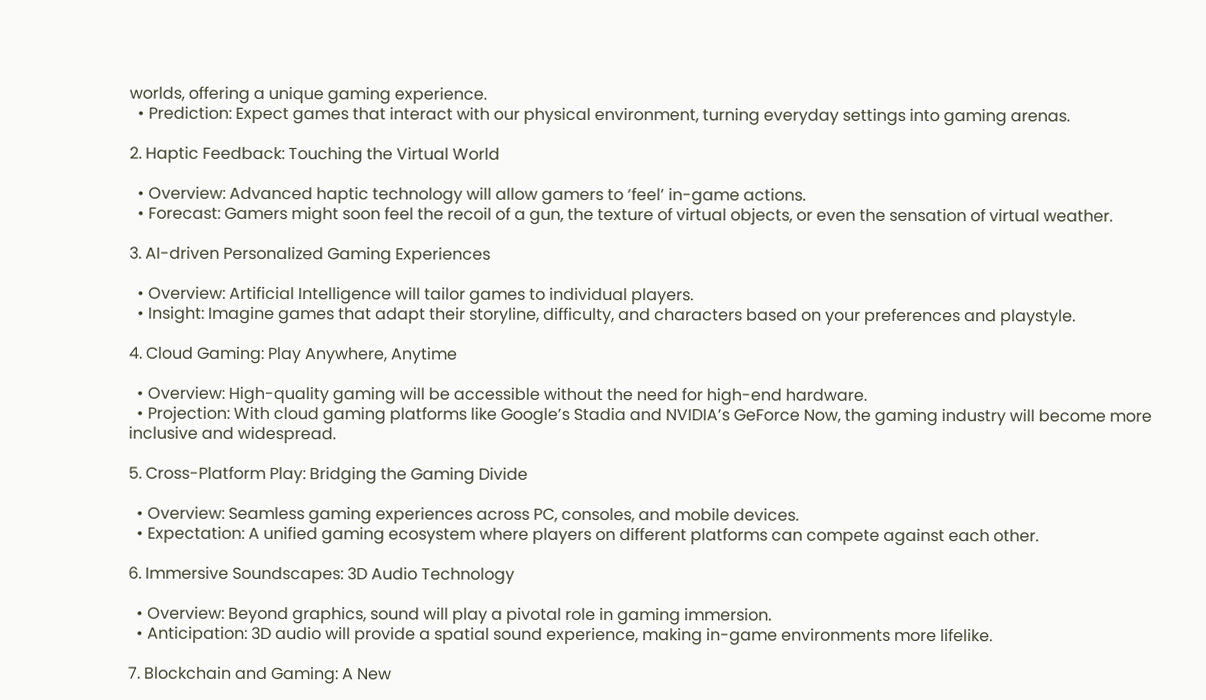worlds, offering a unique gaming experience.
  • Prediction: Expect games that interact with our physical environment, turning everyday settings into gaming arenas.

2. Haptic Feedback: Touching the Virtual World

  • Overview: Advanced haptic technology will allow gamers to ‘feel’ in-game actions.
  • Forecast: Gamers might soon feel the recoil of a gun, the texture of virtual objects, or even the sensation of virtual weather.

3. AI-driven Personalized Gaming Experiences

  • Overview: Artificial Intelligence will tailor games to individual players.
  • Insight: Imagine games that adapt their storyline, difficulty, and characters based on your preferences and playstyle.

4. Cloud Gaming: Play Anywhere, Anytime

  • Overview: High-quality gaming will be accessible without the need for high-end hardware.
  • Projection: With cloud gaming platforms like Google’s Stadia and NVIDIA’s GeForce Now, the gaming industry will become more inclusive and widespread.

5. Cross-Platform Play: Bridging the Gaming Divide

  • Overview: Seamless gaming experiences across PC, consoles, and mobile devices.
  • Expectation: A unified gaming ecosystem where players on different platforms can compete against each other.

6. Immersive Soundscapes: 3D Audio Technology

  • Overview: Beyond graphics, sound will play a pivotal role in gaming immersion.
  • Anticipation: 3D audio will provide a spatial sound experience, making in-game environments more lifelike.

7. Blockchain and Gaming: A New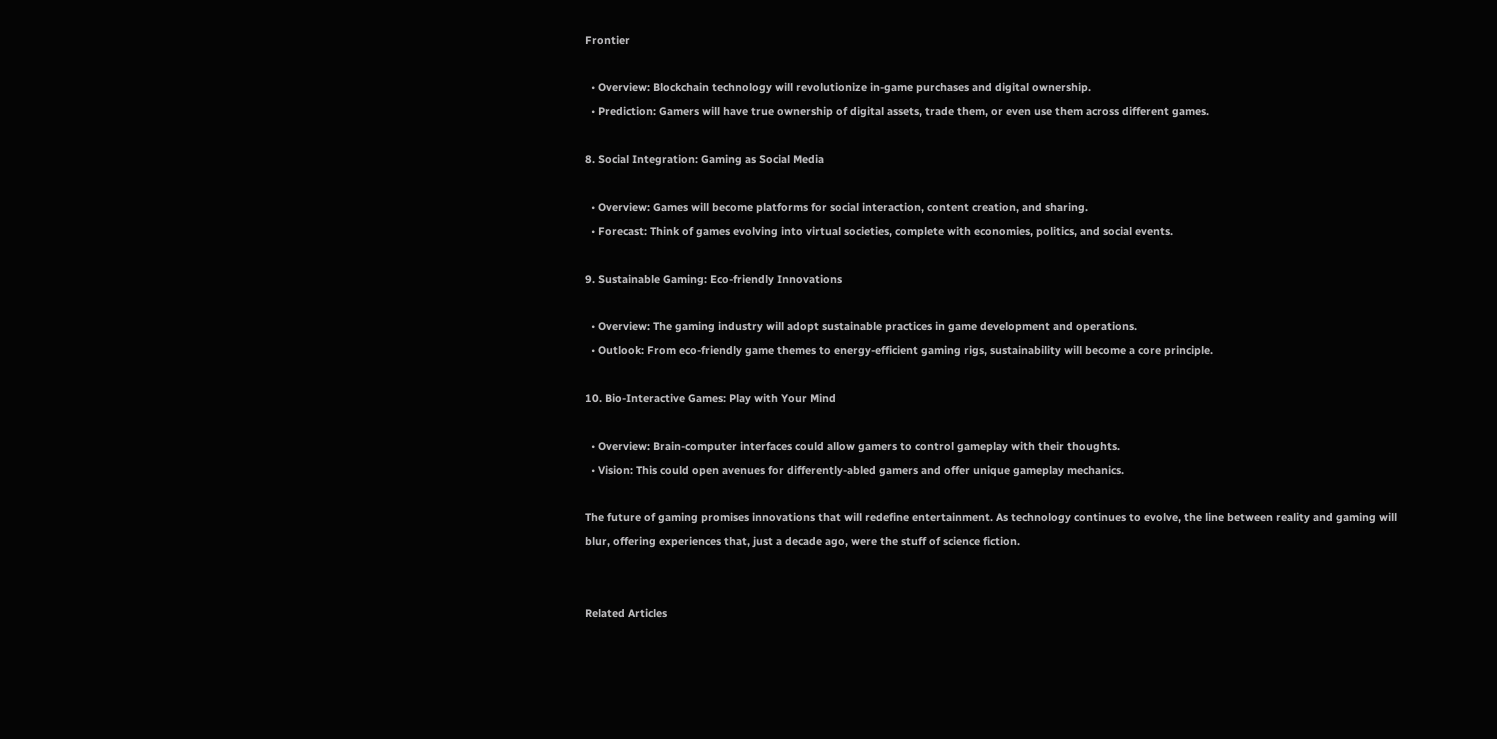Frontier

  • Overview: Blockchain technology will revolutionize in-game purchases and digital ownership.
  • Prediction: Gamers will have true ownership of digital assets, trade them, or even use them across different games.

8. Social Integration: Gaming as Social Media

  • Overview: Games will become platforms for social interaction, content creation, and sharing.
  • Forecast: Think of games evolving into virtual societies, complete with economies, politics, and social events.

9. Sustainable Gaming: Eco-friendly Innovations

  • Overview: The gaming industry will adopt sustainable practices in game development and operations.
  • Outlook: From eco-friendly game themes to energy-efficient gaming rigs, sustainability will become a core principle.

10. Bio-Interactive Games: Play with Your Mind

  • Overview: Brain-computer interfaces could allow gamers to control gameplay with their thoughts.
  • Vision: This could open avenues for differently-abled gamers and offer unique gameplay mechanics.

The future of gaming promises innovations that will redefine entertainment. As technology continues to evolve, the line between reality and gaming will blur, offering experiences that, just a decade ago, were the stuff of science fiction.


Related Articles